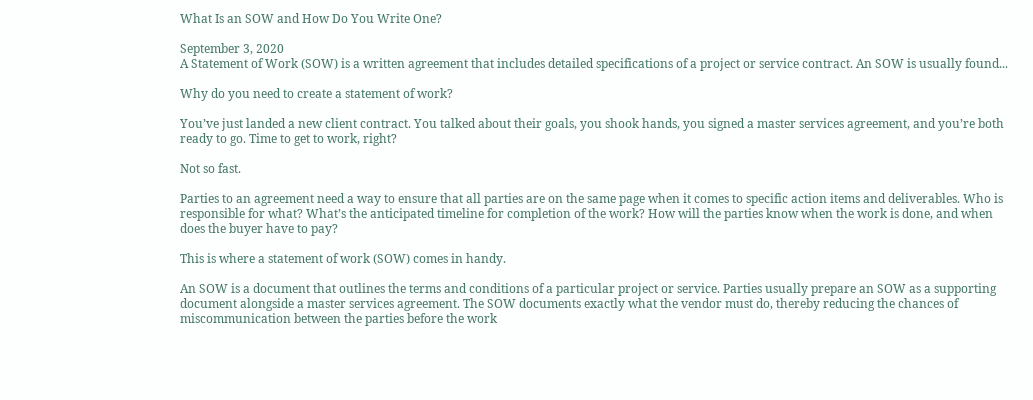What Is an SOW and How Do You Write One?

September 3, 2020
A Statement of Work (SOW) is a written agreement that includes detailed specifications of a project or service contract. An SOW is usually found...

Why do you need to create a statement of work?

You’ve just landed a new client contract. You talked about their goals, you shook hands, you signed a master services agreement, and you’re both ready to go. Time to get to work, right?

Not so fast.

Parties to an agreement need a way to ensure that all parties are on the same page when it comes to specific action items and deliverables. Who is responsible for what? What’s the anticipated timeline for completion of the work? How will the parties know when the work is done, and when does the buyer have to pay?

This is where a statement of work (SOW) comes in handy.

An SOW is a document that outlines the terms and conditions of a particular project or service. Parties usually prepare an SOW as a supporting document alongside a master services agreement. The SOW documents exactly what the vendor must do, thereby reducing the chances of miscommunication between the parties before the work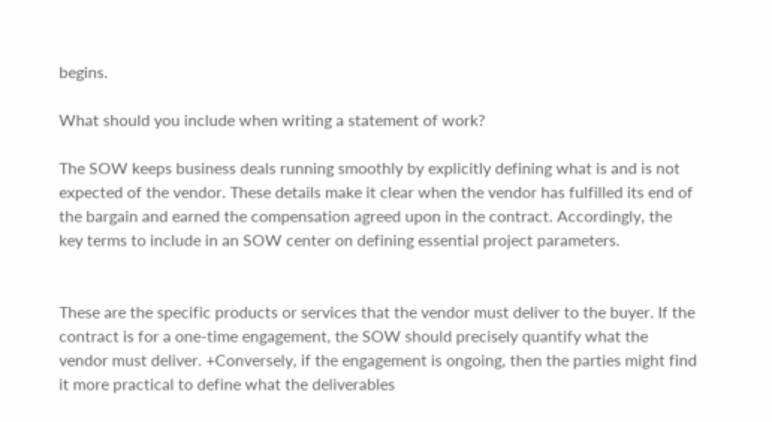begins.

What should you include when writing a statement of work?

The SOW keeps business deals running smoothly by explicitly defining what is and is not expected of the vendor. These details make it clear when the vendor has fulfilled its end of the bargain and earned the compensation agreed upon in the contract. Accordingly, the key terms to include in an SOW center on defining essential project parameters.


These are the specific products or services that the vendor must deliver to the buyer. If the contract is for a one-time engagement, the SOW should precisely quantify what the vendor must deliver. +Conversely, if the engagement is ongoing, then the parties might find it more practical to define what the deliverables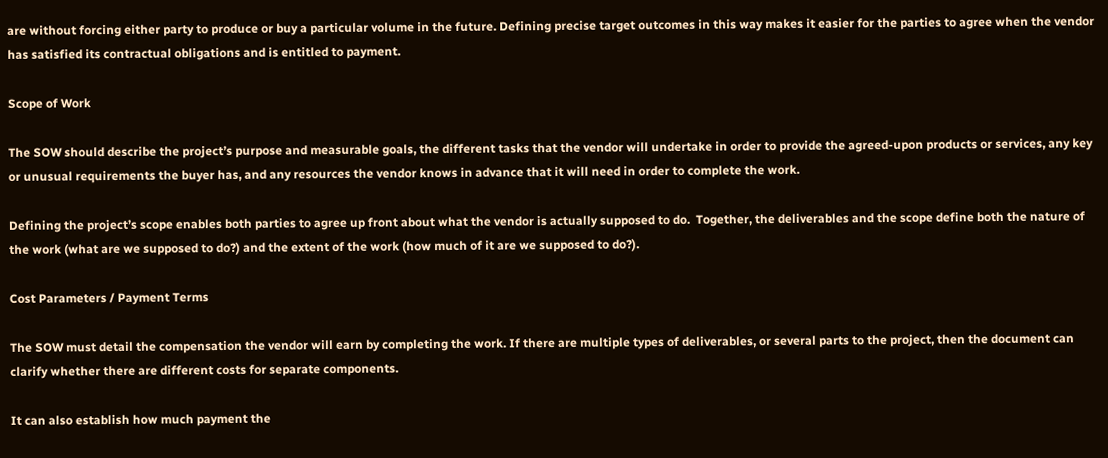are without forcing either party to produce or buy a particular volume in the future. Defining precise target outcomes in this way makes it easier for the parties to agree when the vendor has satisfied its contractual obligations and is entitled to payment.

Scope of Work

The SOW should describe the project’s purpose and measurable goals, the different tasks that the vendor will undertake in order to provide the agreed-upon products or services, any key or unusual requirements the buyer has, and any resources the vendor knows in advance that it will need in order to complete the work.

Defining the project’s scope enables both parties to agree up front about what the vendor is actually supposed to do.  Together, the deliverables and the scope define both the nature of the work (what are we supposed to do?) and the extent of the work (how much of it are we supposed to do?).

Cost Parameters / Payment Terms

The SOW must detail the compensation the vendor will earn by completing the work. If there are multiple types of deliverables, or several parts to the project, then the document can clarify whether there are different costs for separate components.

It can also establish how much payment the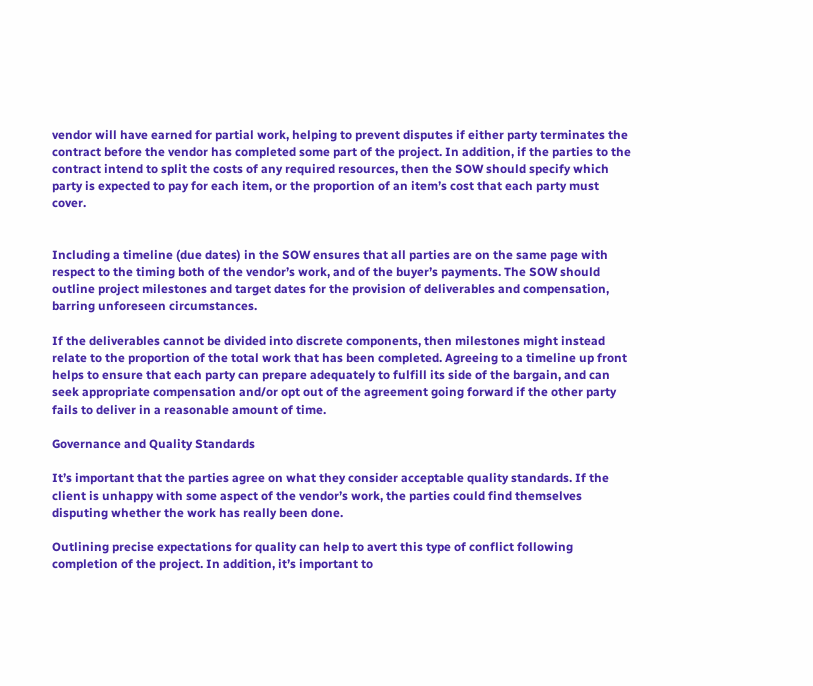vendor will have earned for partial work, helping to prevent disputes if either party terminates the contract before the vendor has completed some part of the project. In addition, if the parties to the contract intend to split the costs of any required resources, then the SOW should specify which party is expected to pay for each item, or the proportion of an item’s cost that each party must cover.


Including a timeline (due dates) in the SOW ensures that all parties are on the same page with respect to the timing both of the vendor’s work, and of the buyer’s payments. The SOW should outline project milestones and target dates for the provision of deliverables and compensation, barring unforeseen circumstances.

If the deliverables cannot be divided into discrete components, then milestones might instead relate to the proportion of the total work that has been completed. Agreeing to a timeline up front helps to ensure that each party can prepare adequately to fulfill its side of the bargain, and can seek appropriate compensation and/or opt out of the agreement going forward if the other party fails to deliver in a reasonable amount of time.

Governance and Quality Standards

It’s important that the parties agree on what they consider acceptable quality standards. If the client is unhappy with some aspect of the vendor’s work, the parties could find themselves disputing whether the work has really been done.

Outlining precise expectations for quality can help to avert this type of conflict following completion of the project. In addition, it’s important to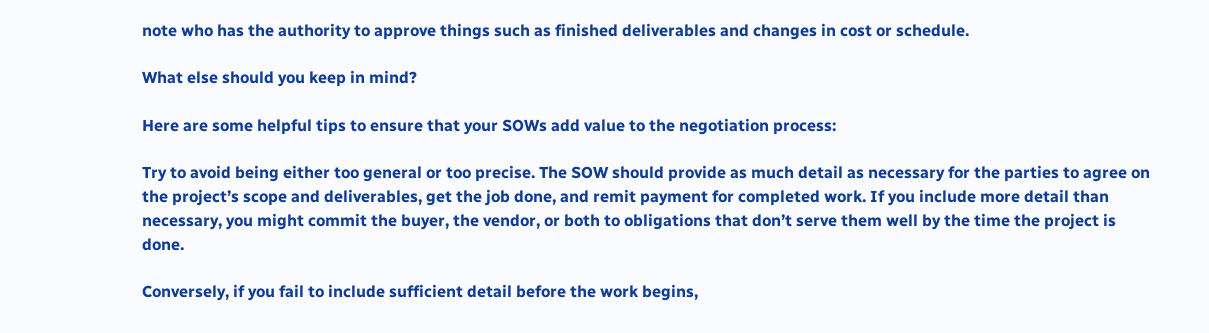note who has the authority to approve things such as finished deliverables and changes in cost or schedule.

What else should you keep in mind?

Here are some helpful tips to ensure that your SOWs add value to the negotiation process:

Try to avoid being either too general or too precise. The SOW should provide as much detail as necessary for the parties to agree on the project’s scope and deliverables, get the job done, and remit payment for completed work. If you include more detail than necessary, you might commit the buyer, the vendor, or both to obligations that don’t serve them well by the time the project is done.

Conversely, if you fail to include sufficient detail before the work begins,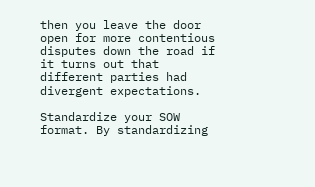then you leave the door open for more contentious disputes down the road if it turns out that different parties had divergent expectations.

Standardize your SOW format. By standardizing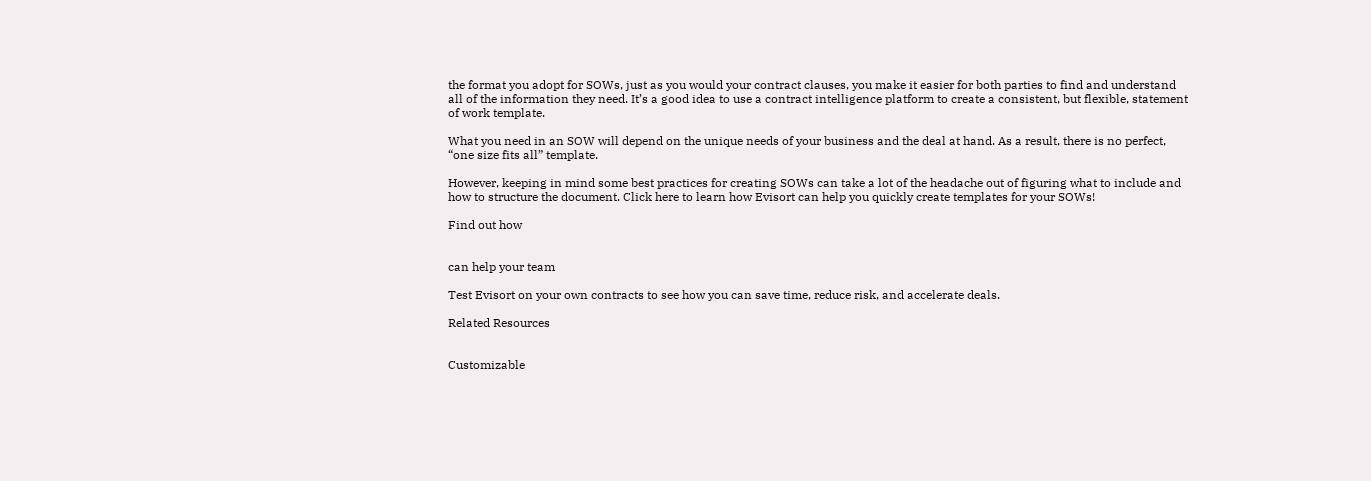the format you adopt for SOWs, just as you would your contract clauses, you make it easier for both parties to find and understand all of the information they need. It’s a good idea to use a contract intelligence platform to create a consistent, but flexible, statement of work template.

What you need in an SOW will depend on the unique needs of your business and the deal at hand. As a result, there is no perfect, “one size fits all” template.

However, keeping in mind some best practices for creating SOWs can take a lot of the headache out of figuring what to include and how to structure the document. Click here to learn how Evisort can help you quickly create templates for your SOWs!

Find out how


can help your team

Test Evisort on your own contracts to see how you can save time, reduce risk, and accelerate deals.

Related Resources


Customizable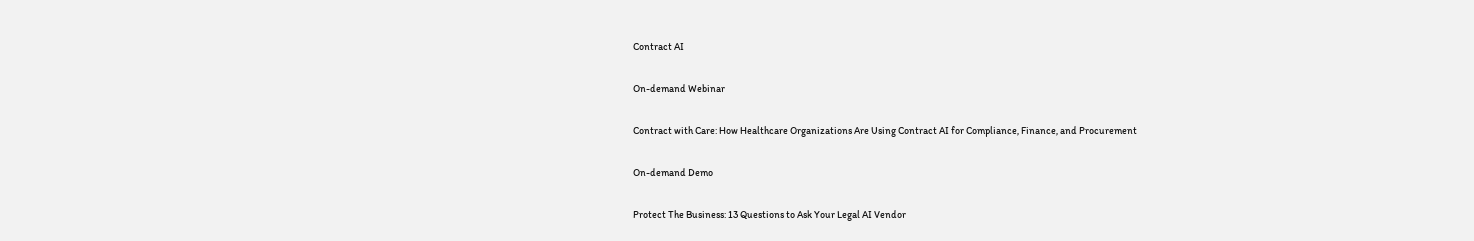Contract AI

On-demand Webinar

Contract with Care: How Healthcare Organizations Are Using Contract AI for Compliance, Finance, and Procurement

On-demand Demo

Protect The Business: 13 Questions to Ask Your Legal AI Vendor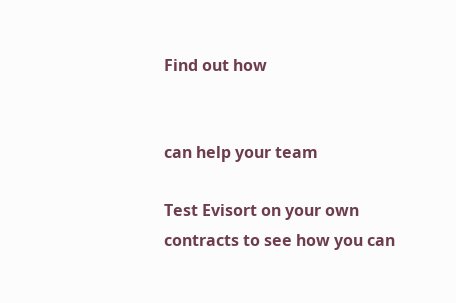Find out how


can help your team

Test Evisort on your own contracts to see how you can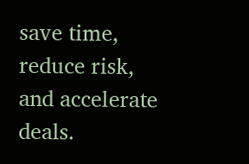save time, reduce risk, and accelerate deals.